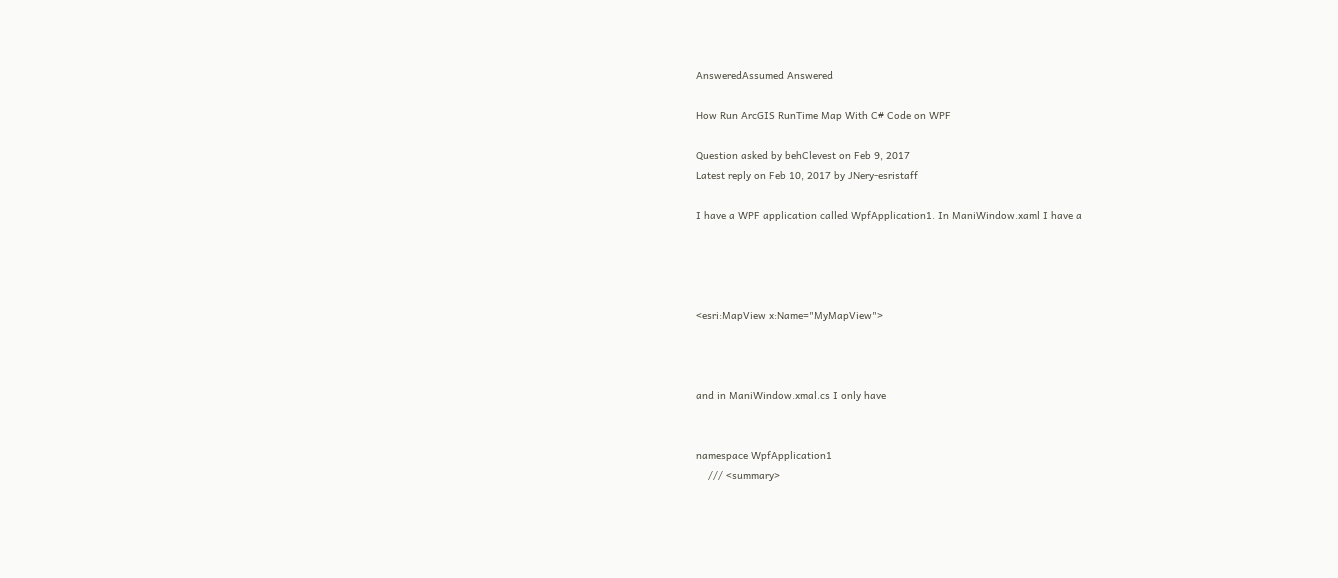AnsweredAssumed Answered

How Run ArcGIS RunTime Map With C# Code on WPF

Question asked by behClevest on Feb 9, 2017
Latest reply on Feb 10, 2017 by JNery-esristaff

I have a WPF application called WpfApplication1. In ManiWindow.xaml I have a




<esri:MapView x:Name="MyMapView">



and in ManiWindow.xmal.cs I only have


namespace WpfApplication1
    /// <summary>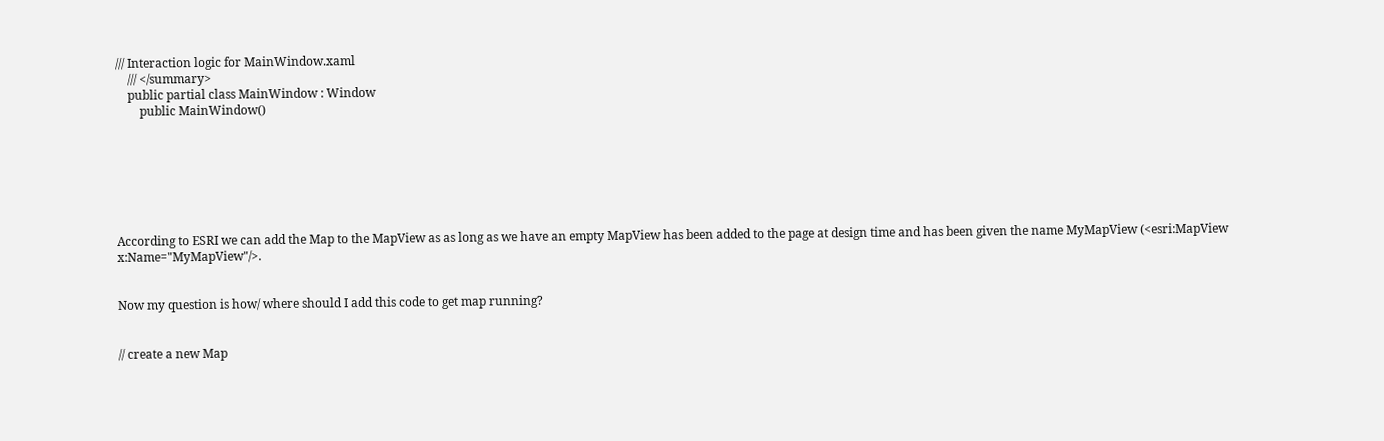/// Interaction logic for MainWindow.xaml
    /// </summary>
    public partial class MainWindow : Window
        public MainWindow()







According to ESRI we can add the Map to the MapView as as long as we have an empty MapView has been added to the page at design time and has been given the name MyMapView (<esri:MapView x:Name="MyMapView"/>.


Now my question is how/ where should I add this code to get map running?


// create a new Map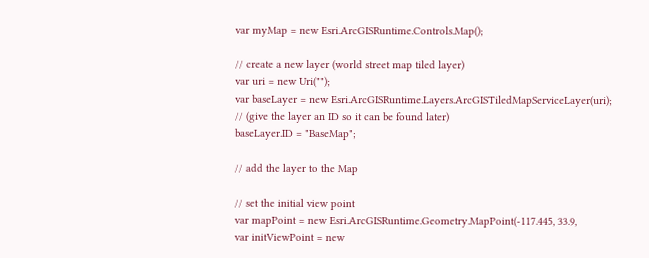var myMap = new Esri.ArcGISRuntime.Controls.Map();

// create a new layer (world street map tiled layer)
var uri = new Uri("");
var baseLayer = new Esri.ArcGISRuntime.Layers.ArcGISTiledMapServiceLayer(uri);
// (give the layer an ID so it can be found later)
baseLayer.ID = "BaseMap";

// add the layer to the Map

// set the initial view point
var mapPoint = new Esri.ArcGISRuntime.Geometry.MapPoint(-117.445, 33.9,
var initViewPoint = new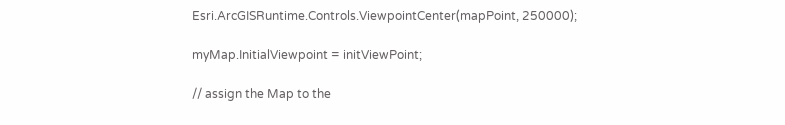Esri.ArcGISRuntime.Controls.ViewpointCenter(mapPoint, 250000);

myMap.InitialViewpoint = initViewPoint;

// assign the Map to the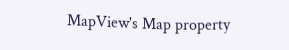MapView's Map property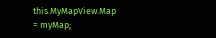this.MyMapView.Map = myMap;